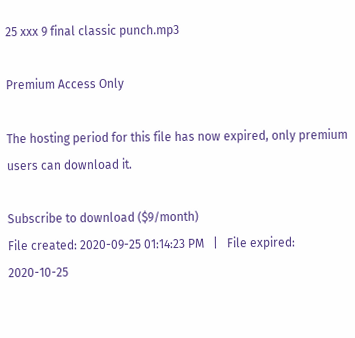25 xxx 9 final classic punch.mp3

Premium Access Only

The hosting period for this file has now expired, only premium users can download it.

Subscribe to download ($9/month)
File created: 2020-09-25 01:14:23 PM   |   File expired: 2020-10-25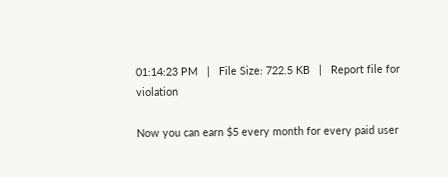01:14:23 PM   |   File Size: 722.5 KB   |   Report file for violation

Now you can earn $5 every month for every paid user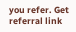you refer. Get referral link